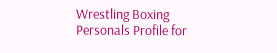Wrestling Boxing Personals Profile for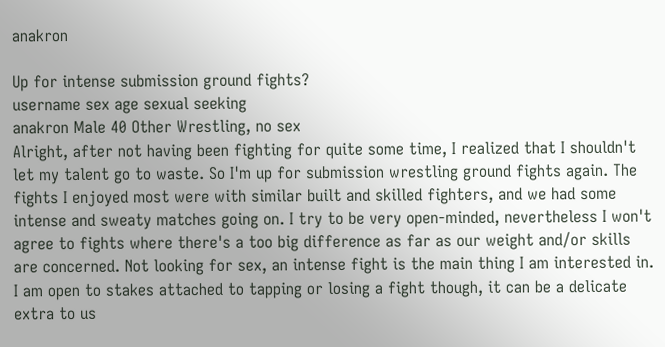anakron

Up for intense submission ground fights?
username sex age sexual seeking
anakron Male 40 Other Wrestling, no sex
Alright, after not having been fighting for quite some time, I realized that I shouldn't let my talent go to waste. So I'm up for submission wrestling ground fights again. The fights I enjoyed most were with similar built and skilled fighters, and we had some intense and sweaty matches going on. I try to be very open-minded, nevertheless I won't agree to fights where there's a too big difference as far as our weight and/or skills are concerned. Not looking for sex, an intense fight is the main thing I am interested in. I am open to stakes attached to tapping or losing a fight though, it can be a delicate extra to us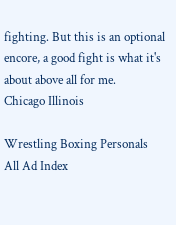fighting. But this is an optional encore, a good fight is what it's about above all for me.
Chicago Illinois

Wrestling Boxing Personals  All Ad Index